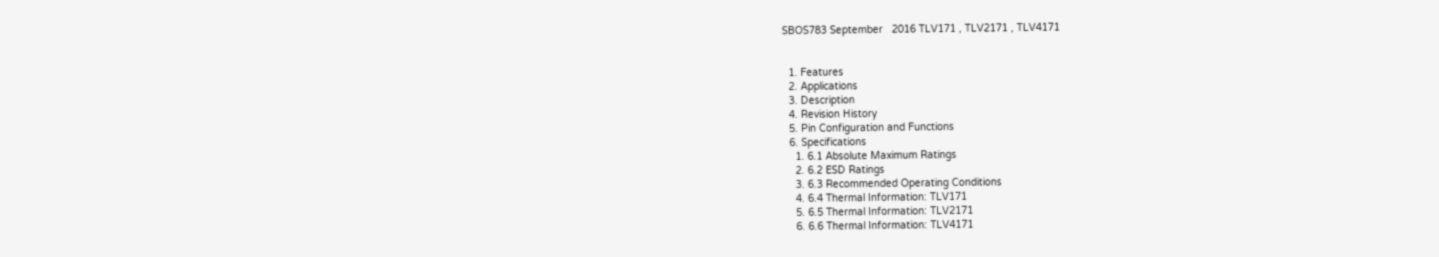SBOS783 September   2016 TLV171 , TLV2171 , TLV4171


  1. Features
  2. Applications
  3. Description
  4. Revision History
  5. Pin Configuration and Functions
  6. Specifications
    1. 6.1 Absolute Maximum Ratings
    2. 6.2 ESD Ratings
    3. 6.3 Recommended Operating Conditions
    4. 6.4 Thermal Information: TLV171
    5. 6.5 Thermal Information: TLV2171
    6. 6.6 Thermal Information: TLV4171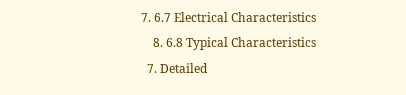7. 6.7 Electrical Characteristics
    8. 6.8 Typical Characteristics
  7. Detailed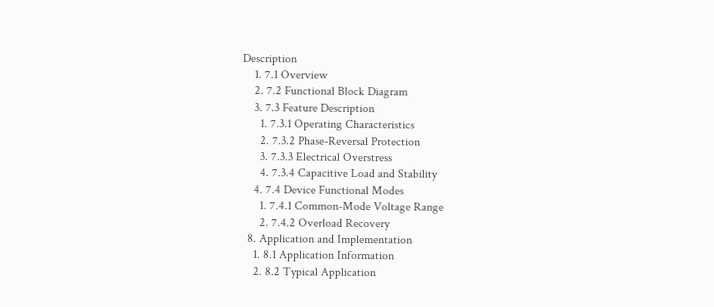Description
    1. 7.1 Overview
    2. 7.2 Functional Block Diagram
    3. 7.3 Feature Description
      1. 7.3.1 Operating Characteristics
      2. 7.3.2 Phase-Reversal Protection
      3. 7.3.3 Electrical Overstress
      4. 7.3.4 Capacitive Load and Stability
    4. 7.4 Device Functional Modes
      1. 7.4.1 Common-Mode Voltage Range
      2. 7.4.2 Overload Recovery
  8. Application and Implementation
    1. 8.1 Application Information
    2. 8.2 Typical Application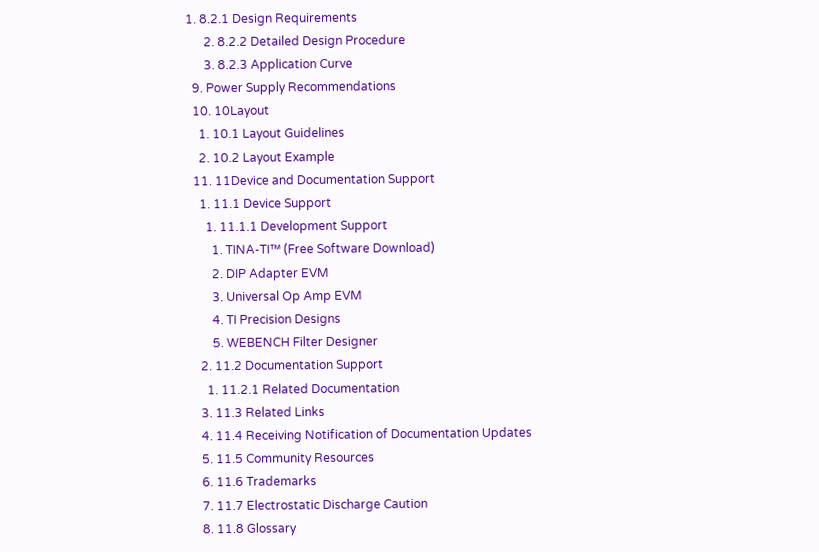1. 8.2.1 Design Requirements
      2. 8.2.2 Detailed Design Procedure
      3. 8.2.3 Application Curve
  9. Power Supply Recommendations
  10. 10Layout
    1. 10.1 Layout Guidelines
    2. 10.2 Layout Example
  11. 11Device and Documentation Support
    1. 11.1 Device Support
      1. 11.1.1 Development Support
        1. TINA-TI™ (Free Software Download)
        2. DIP Adapter EVM
        3. Universal Op Amp EVM
        4. TI Precision Designs
        5. WEBENCH Filter Designer
    2. 11.2 Documentation Support
      1. 11.2.1 Related Documentation
    3. 11.3 Related Links
    4. 11.4 Receiving Notification of Documentation Updates
    5. 11.5 Community Resources
    6. 11.6 Trademarks
    7. 11.7 Electrostatic Discharge Caution
    8. 11.8 Glossary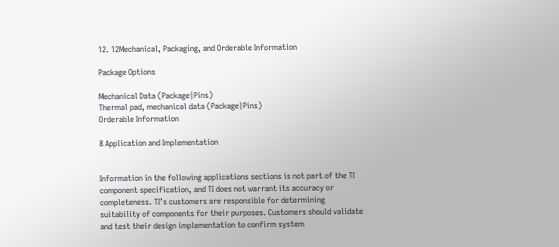12. 12Mechanical, Packaging, and Orderable Information

Package Options

Mechanical Data (Package|Pins)
Thermal pad, mechanical data (Package|Pins)
Orderable Information

8 Application and Implementation


Information in the following applications sections is not part of the TI component specification, and TI does not warrant its accuracy or completeness. TI’s customers are responsible for determining suitability of components for their purposes. Customers should validate and test their design implementation to confirm system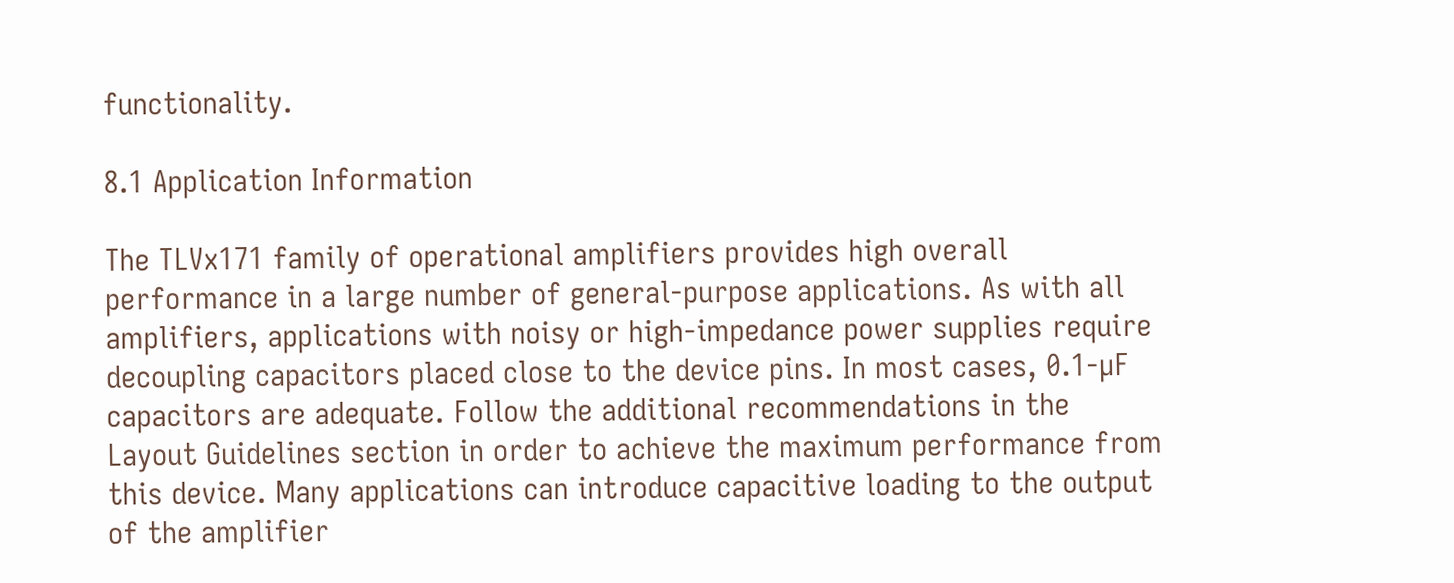functionality.

8.1 Application Information

The TLVx171 family of operational amplifiers provides high overall performance in a large number of general-purpose applications. As with all amplifiers, applications with noisy or high-impedance power supplies require decoupling capacitors placed close to the device pins. In most cases, 0.1-µF capacitors are adequate. Follow the additional recommendations in the Layout Guidelines section in order to achieve the maximum performance from this device. Many applications can introduce capacitive loading to the output of the amplifier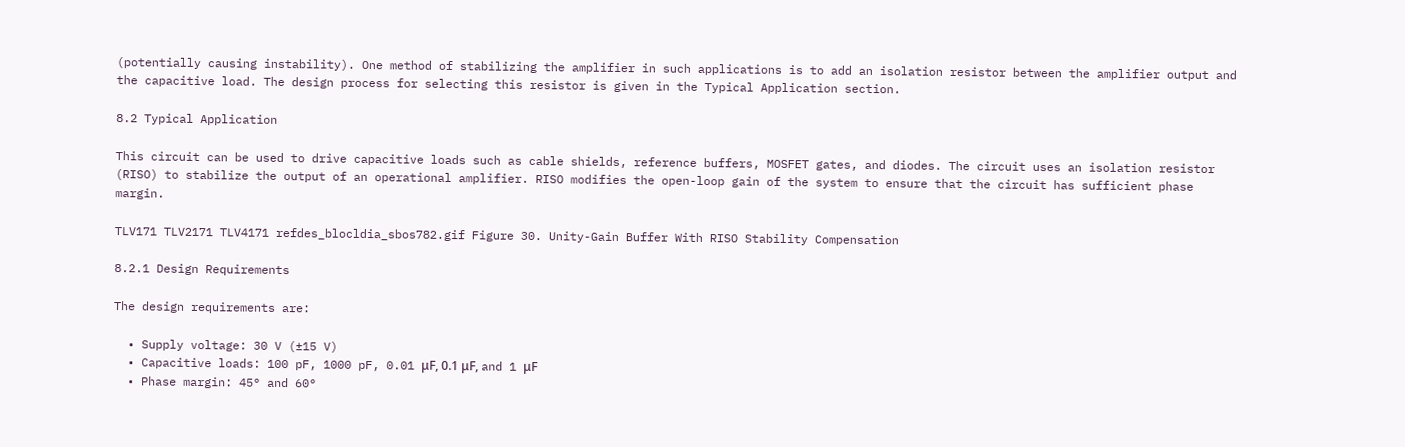(potentially causing instability). One method of stabilizing the amplifier in such applications is to add an isolation resistor between the amplifier output and the capacitive load. The design process for selecting this resistor is given in the Typical Application section.

8.2 Typical Application

This circuit can be used to drive capacitive loads such as cable shields, reference buffers, MOSFET gates, and diodes. The circuit uses an isolation resistor (RISO) to stabilize the output of an operational amplifier. RISO modifies the open-loop gain of the system to ensure that the circuit has sufficient phase margin.

TLV171 TLV2171 TLV4171 refdes_blocldia_sbos782.gif Figure 30. Unity-Gain Buffer With RISO Stability Compensation

8.2.1 Design Requirements

The design requirements are:

  • Supply voltage: 30 V (±15 V)
  • Capacitive loads: 100 pF, 1000 pF, 0.01 μF, 0.1 μF, and 1 μF
  • Phase margin: 45° and 60°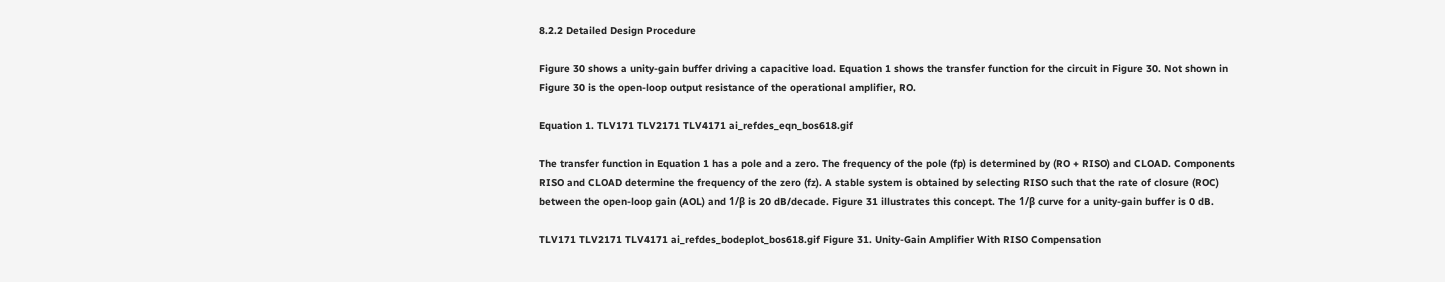8.2.2 Detailed Design Procedure

Figure 30 shows a unity-gain buffer driving a capacitive load. Equation 1 shows the transfer function for the circuit in Figure 30. Not shown in Figure 30 is the open-loop output resistance of the operational amplifier, RO.

Equation 1. TLV171 TLV2171 TLV4171 ai_refdes_eqn_bos618.gif

The transfer function in Equation 1 has a pole and a zero. The frequency of the pole (fp) is determined by (RO + RISO) and CLOAD. Components RISO and CLOAD determine the frequency of the zero (fz). A stable system is obtained by selecting RISO such that the rate of closure (ROC) between the open-loop gain (AOL) and 1/β is 20 dB/decade. Figure 31 illustrates this concept. The 1/β curve for a unity-gain buffer is 0 dB.

TLV171 TLV2171 TLV4171 ai_refdes_bodeplot_bos618.gif Figure 31. Unity-Gain Amplifier With RISO Compensation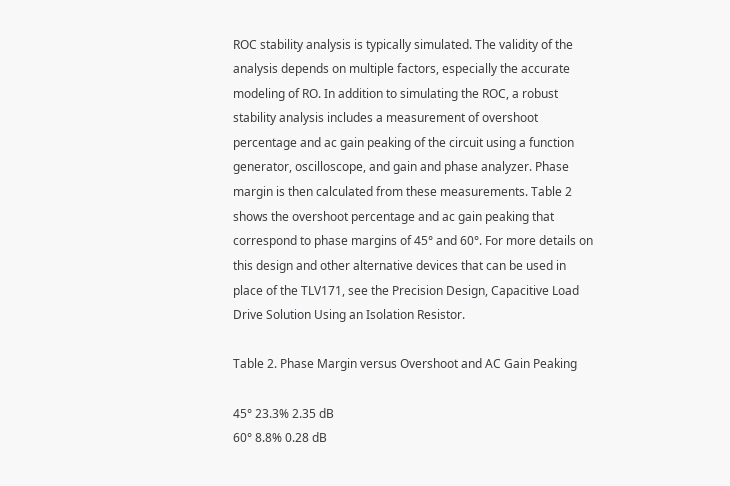ROC stability analysis is typically simulated. The validity of the analysis depends on multiple factors, especially the accurate modeling of RO. In addition to simulating the ROC, a robust stability analysis includes a measurement of overshoot percentage and ac gain peaking of the circuit using a function generator, oscilloscope, and gain and phase analyzer. Phase margin is then calculated from these measurements. Table 2 shows the overshoot percentage and ac gain peaking that correspond to phase margins of 45° and 60°. For more details on this design and other alternative devices that can be used in place of the TLV171, see the Precision Design, Capacitive Load Drive Solution Using an Isolation Resistor.

Table 2. Phase Margin versus Overshoot and AC Gain Peaking

45° 23.3% 2.35 dB
60° 8.8% 0.28 dB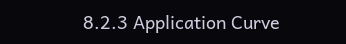8.2.3 Application Curve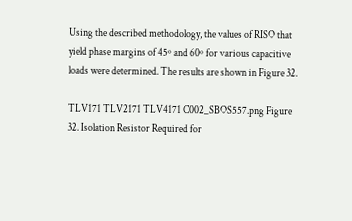Using the described methodology, the values of RISO that yield phase margins of 45º and 60º for various capacitive loads were determined. The results are shown in Figure 32.

TLV171 TLV2171 TLV4171 C002_SBOS557.png Figure 32. Isolation Resistor Required for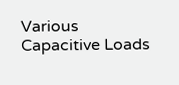Various Capacitive Loads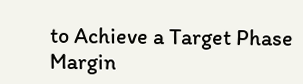to Achieve a Target Phase Margin